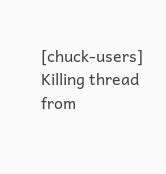[chuck-users] Killing thread from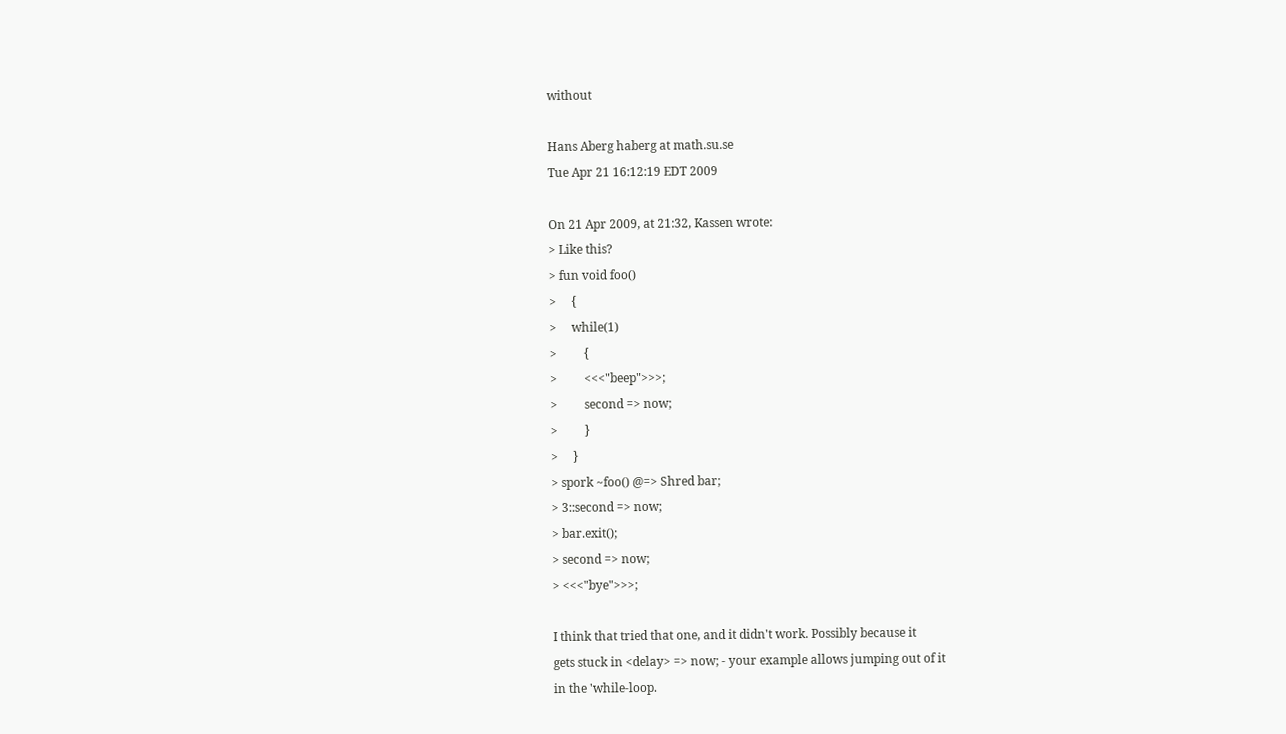without

Hans Aberg haberg at math.su.se
Tue Apr 21 16:12:19 EDT 2009

On 21 Apr 2009, at 21:32, Kassen wrote:
> Like this?
> fun void foo()
>     {
>     while(1)
>         {
>         <<<"beep">>>;
>         second => now;
>         }
>     }
> spork ~foo() @=> Shred bar;
> 3::second => now;
> bar.exit();
> second => now;
> <<<"bye">>>;

I think that tried that one, and it didn't work. Possibly because it
gets stuck in <delay> => now; - your example allows jumping out of it
in the 'while-loop.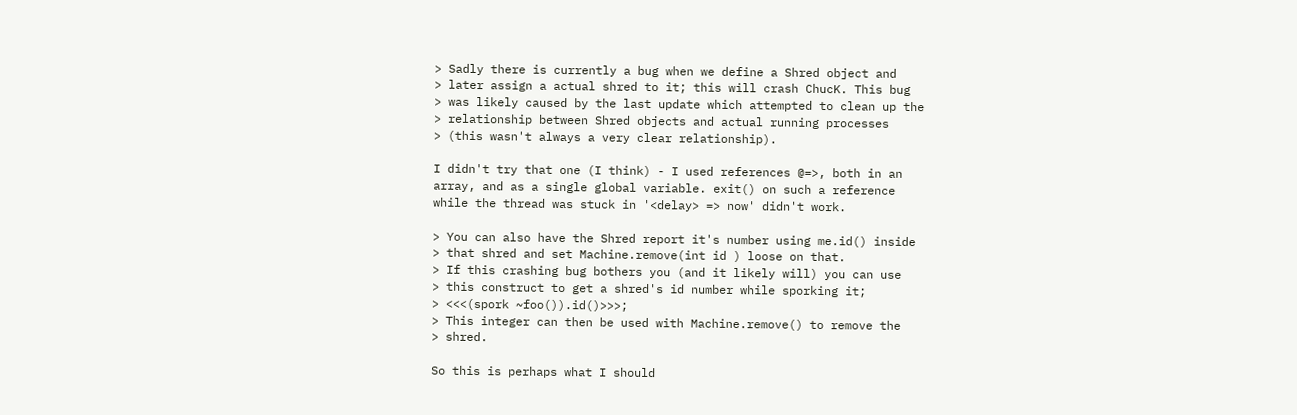> Sadly there is currently a bug when we define a Shred object and
> later assign a actual shred to it; this will crash ChucK. This bug
> was likely caused by the last update which attempted to clean up the
> relationship between Shred objects and actual running processes
> (this wasn't always a very clear relationship).

I didn't try that one (I think) - I used references @=>, both in an
array, and as a single global variable. exit() on such a reference
while the thread was stuck in '<delay> => now' didn't work.

> You can also have the Shred report it's number using me.id() inside
> that shred and set Machine.remove(int id ) loose on that.
> If this crashing bug bothers you (and it likely will) you can use
> this construct to get a shred's id number while sporking it;
> <<<(spork ~foo()).id()>>>;
> This integer can then be used with Machine.remove() to remove the
> shred.

So this is perhaps what I should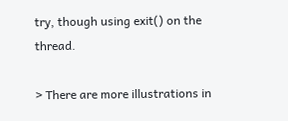try, though using exit() on the thread.

> There are more illustrations in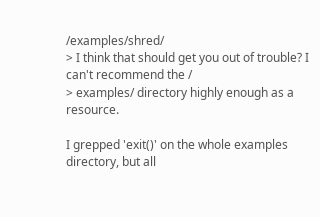/examples/shred/
> I think that should get you out of trouble? I can't recommend the /
> examples/ directory highly enough as a resource.

I grepped 'exit()' on the whole examples directory, but all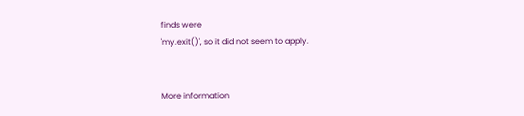finds were
'my.exit()', so it did not seem to apply.


More information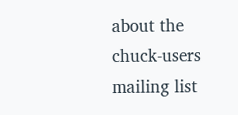about the chuck-users mailing list